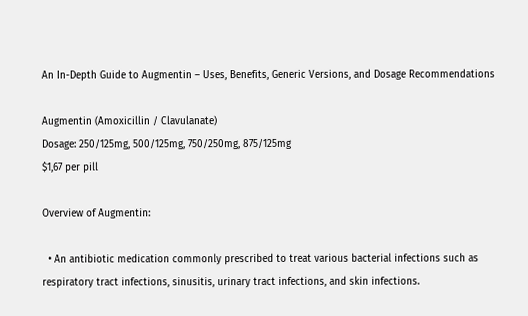An In-Depth Guide to Augmentin – Uses, Benefits, Generic Versions, and Dosage Recommendations

Augmentin (Amoxicillin / Clavulanate)
Dosage: 250/125mg, 500/125mg, 750/250mg, 875/125mg
$1,67 per pill

Overview of Augmentin:

  • An antibiotic medication commonly prescribed to treat various bacterial infections such as respiratory tract infections, sinusitis, urinary tract infections, and skin infections.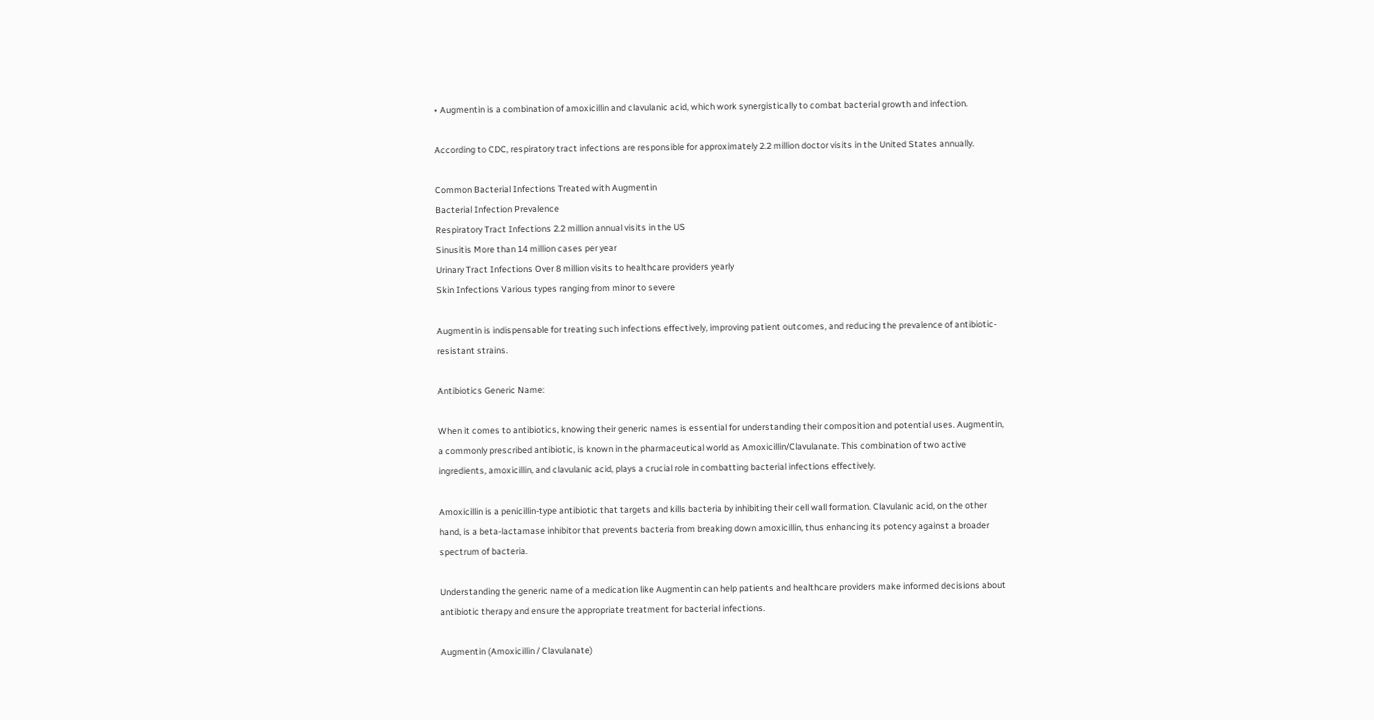• Augmentin is a combination of amoxicillin and clavulanic acid, which work synergistically to combat bacterial growth and infection.

According to CDC, respiratory tract infections are responsible for approximately 2.2 million doctor visits in the United States annually.

Common Bacterial Infections Treated with Augmentin
Bacterial Infection Prevalence
Respiratory Tract Infections 2.2 million annual visits in the US
Sinusitis More than 14 million cases per year
Urinary Tract Infections Over 8 million visits to healthcare providers yearly
Skin Infections Various types ranging from minor to severe

Augmentin is indispensable for treating such infections effectively, improving patient outcomes, and reducing the prevalence of antibiotic-resistant strains.

Antibiotics Generic Name:

When it comes to antibiotics, knowing their generic names is essential for understanding their composition and potential uses. Augmentin, a commonly prescribed antibiotic, is known in the pharmaceutical world as Amoxicillin/Clavulanate. This combination of two active ingredients, amoxicillin, and clavulanic acid, plays a crucial role in combatting bacterial infections effectively.

Amoxicillin is a penicillin-type antibiotic that targets and kills bacteria by inhibiting their cell wall formation. Clavulanic acid, on the other hand, is a beta-lactamase inhibitor that prevents bacteria from breaking down amoxicillin, thus enhancing its potency against a broader spectrum of bacteria.

Understanding the generic name of a medication like Augmentin can help patients and healthcare providers make informed decisions about antibiotic therapy and ensure the appropriate treatment for bacterial infections.

Augmentin (Amoxicillin / Clavulanate)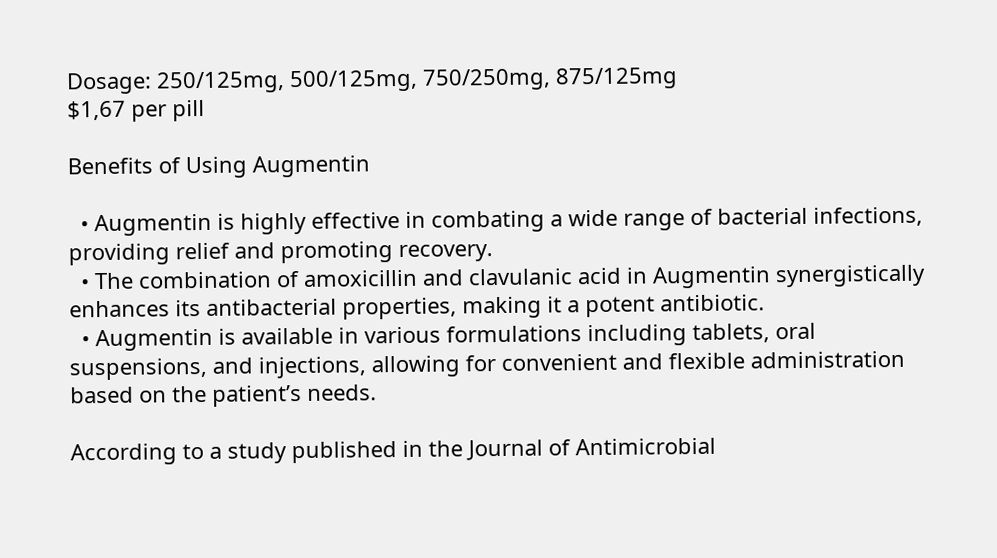Dosage: 250/125mg, 500/125mg, 750/250mg, 875/125mg
$1,67 per pill

Benefits of Using Augmentin

  • Augmentin is highly effective in combating a wide range of bacterial infections, providing relief and promoting recovery.
  • The combination of amoxicillin and clavulanic acid in Augmentin synergistically enhances its antibacterial properties, making it a potent antibiotic.
  • Augmentin is available in various formulations including tablets, oral suspensions, and injections, allowing for convenient and flexible administration based on the patient’s needs.

According to a study published in the Journal of Antimicrobial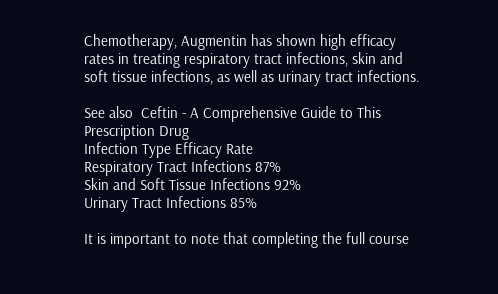Chemotherapy, Augmentin has shown high efficacy rates in treating respiratory tract infections, skin and soft tissue infections, as well as urinary tract infections.

See also  Ceftin - A Comprehensive Guide to This Prescription Drug
Infection Type Efficacy Rate
Respiratory Tract Infections 87%
Skin and Soft Tissue Infections 92%
Urinary Tract Infections 85%

It is important to note that completing the full course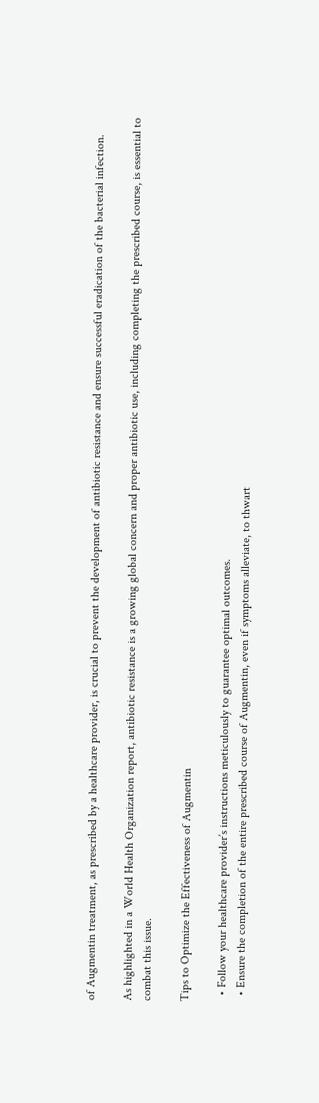of Augmentin treatment, as prescribed by a healthcare provider, is crucial to prevent the development of antibiotic resistance and ensure successful eradication of the bacterial infection.

As highlighted in a World Health Organization report, antibiotic resistance is a growing global concern and proper antibiotic use, including completing the prescribed course, is essential to combat this issue.

Tips to Optimize the Effectiveness of Augmentin

  • Follow your healthcare provider’s instructions meticulously to guarantee optimal outcomes.
  • Ensure the completion of the entire prescribed course of Augmentin, even if symptoms alleviate, to thwart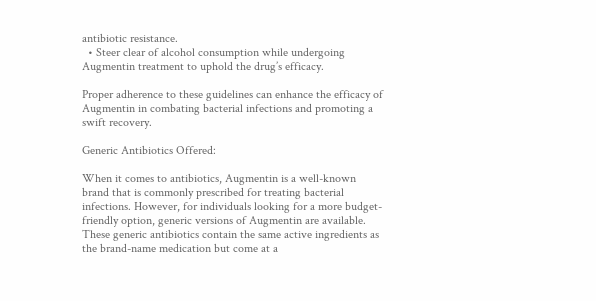antibiotic resistance.
  • Steer clear of alcohol consumption while undergoing Augmentin treatment to uphold the drug’s efficacy.

Proper adherence to these guidelines can enhance the efficacy of Augmentin in combating bacterial infections and promoting a swift recovery.

Generic Antibiotics Offered:

When it comes to antibiotics, Augmentin is a well-known brand that is commonly prescribed for treating bacterial infections. However, for individuals looking for a more budget-friendly option, generic versions of Augmentin are available. These generic antibiotics contain the same active ingredients as the brand-name medication but come at a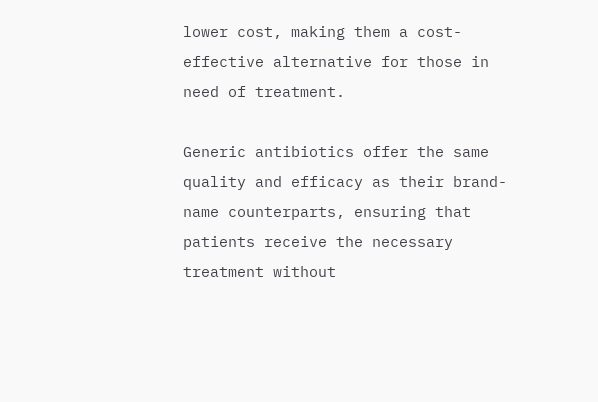lower cost, making them a cost-effective alternative for those in need of treatment.

Generic antibiotics offer the same quality and efficacy as their brand-name counterparts, ensuring that patients receive the necessary treatment without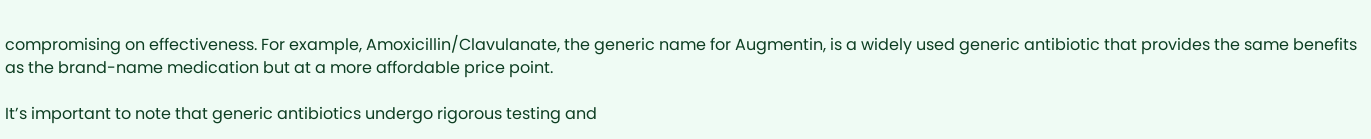compromising on effectiveness. For example, Amoxicillin/Clavulanate, the generic name for Augmentin, is a widely used generic antibiotic that provides the same benefits as the brand-name medication but at a more affordable price point.

It’s important to note that generic antibiotics undergo rigorous testing and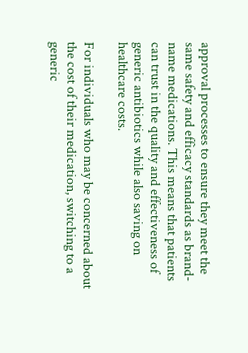approval processes to ensure they meet the same safety and efficacy standards as brand-name medications. This means that patients can trust in the quality and effectiveness of generic antibiotics while also saving on healthcare costs.

For individuals who may be concerned about the cost of their medication, switching to a generic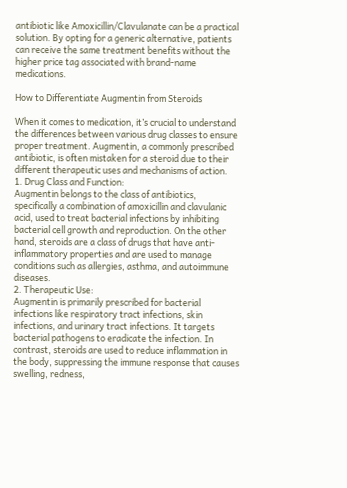antibiotic like Amoxicillin/Clavulanate can be a practical solution. By opting for a generic alternative, patients can receive the same treatment benefits without the higher price tag associated with brand-name medications.

How to Differentiate Augmentin from Steroids

When it comes to medication, it’s crucial to understand the differences between various drug classes to ensure proper treatment. Augmentin, a commonly prescribed antibiotic, is often mistaken for a steroid due to their different therapeutic uses and mechanisms of action.
1. Drug Class and Function:
Augmentin belongs to the class of antibiotics, specifically a combination of amoxicillin and clavulanic acid, used to treat bacterial infections by inhibiting bacterial cell growth and reproduction. On the other hand, steroids are a class of drugs that have anti-inflammatory properties and are used to manage conditions such as allergies, asthma, and autoimmune diseases.
2. Therapeutic Use:
Augmentin is primarily prescribed for bacterial infections like respiratory tract infections, skin infections, and urinary tract infections. It targets bacterial pathogens to eradicate the infection. In contrast, steroids are used to reduce inflammation in the body, suppressing the immune response that causes swelling, redness,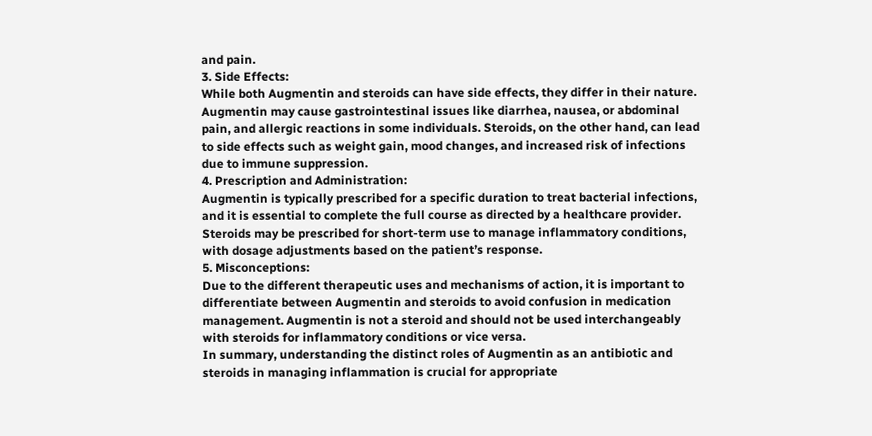and pain.
3. Side Effects:
While both Augmentin and steroids can have side effects, they differ in their nature. Augmentin may cause gastrointestinal issues like diarrhea, nausea, or abdominal pain, and allergic reactions in some individuals. Steroids, on the other hand, can lead to side effects such as weight gain, mood changes, and increased risk of infections due to immune suppression.
4. Prescription and Administration:
Augmentin is typically prescribed for a specific duration to treat bacterial infections, and it is essential to complete the full course as directed by a healthcare provider. Steroids may be prescribed for short-term use to manage inflammatory conditions, with dosage adjustments based on the patient’s response.
5. Misconceptions:
Due to the different therapeutic uses and mechanisms of action, it is important to differentiate between Augmentin and steroids to avoid confusion in medication management. Augmentin is not a steroid and should not be used interchangeably with steroids for inflammatory conditions or vice versa.
In summary, understanding the distinct roles of Augmentin as an antibiotic and steroids in managing inflammation is crucial for appropriate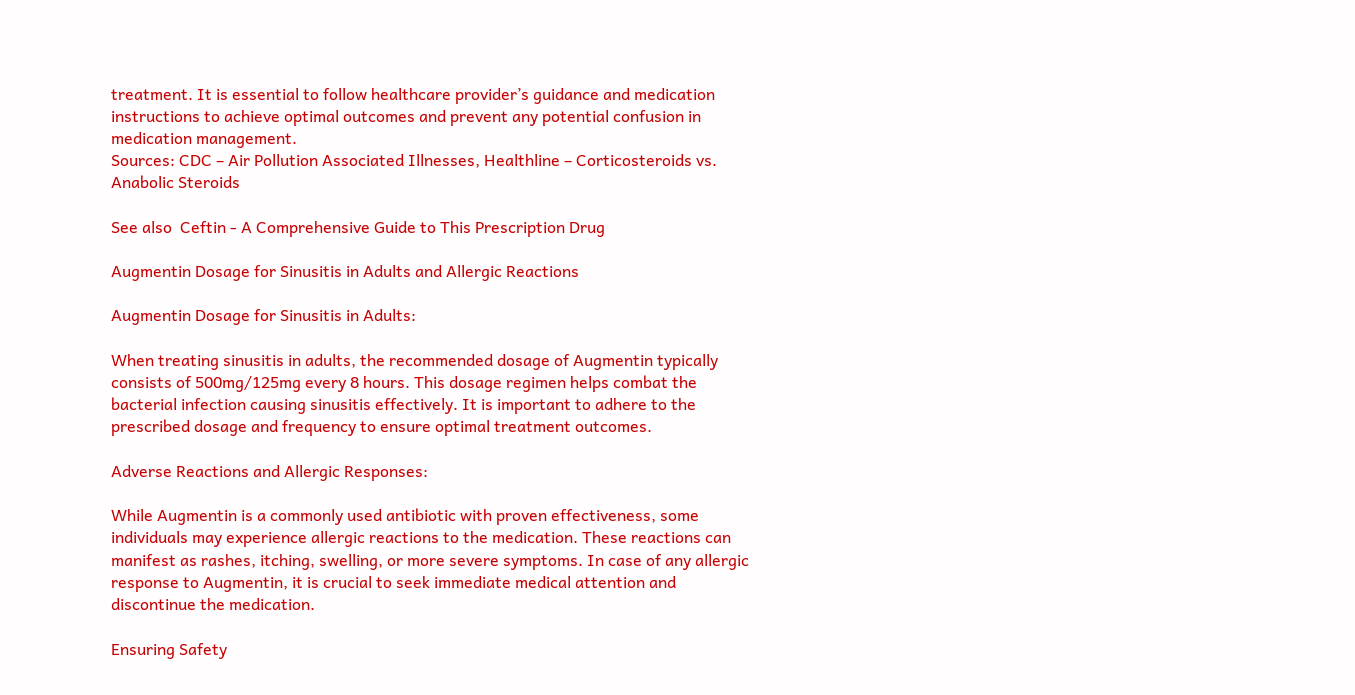treatment. It is essential to follow healthcare provider’s guidance and medication instructions to achieve optimal outcomes and prevent any potential confusion in medication management.
Sources: CDC – Air Pollution Associated Illnesses, Healthline – Corticosteroids vs. Anabolic Steroids

See also  Ceftin - A Comprehensive Guide to This Prescription Drug

Augmentin Dosage for Sinusitis in Adults and Allergic Reactions

Augmentin Dosage for Sinusitis in Adults:

When treating sinusitis in adults, the recommended dosage of Augmentin typically consists of 500mg/125mg every 8 hours. This dosage regimen helps combat the bacterial infection causing sinusitis effectively. It is important to adhere to the prescribed dosage and frequency to ensure optimal treatment outcomes.

Adverse Reactions and Allergic Responses:

While Augmentin is a commonly used antibiotic with proven effectiveness, some individuals may experience allergic reactions to the medication. These reactions can manifest as rashes, itching, swelling, or more severe symptoms. In case of any allergic response to Augmentin, it is crucial to seek immediate medical attention and discontinue the medication.

Ensuring Safety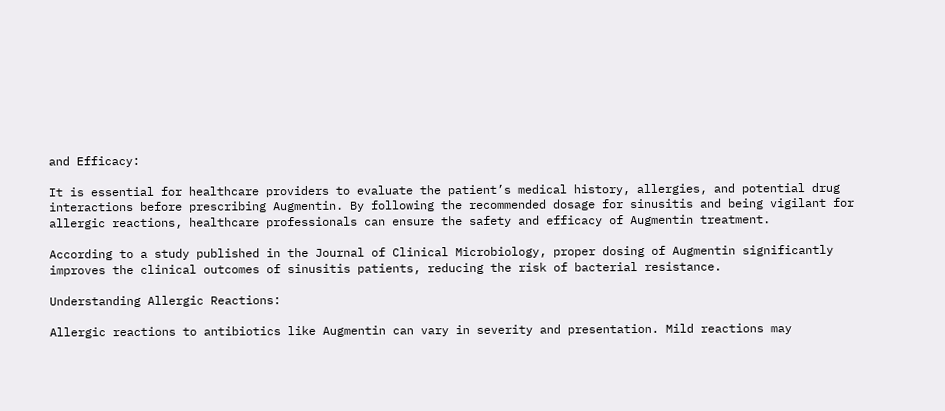and Efficacy:

It is essential for healthcare providers to evaluate the patient’s medical history, allergies, and potential drug interactions before prescribing Augmentin. By following the recommended dosage for sinusitis and being vigilant for allergic reactions, healthcare professionals can ensure the safety and efficacy of Augmentin treatment.

According to a study published in the Journal of Clinical Microbiology, proper dosing of Augmentin significantly improves the clinical outcomes of sinusitis patients, reducing the risk of bacterial resistance.

Understanding Allergic Reactions:

Allergic reactions to antibiotics like Augmentin can vary in severity and presentation. Mild reactions may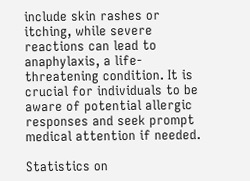include skin rashes or itching, while severe reactions can lead to anaphylaxis, a life-threatening condition. It is crucial for individuals to be aware of potential allergic responses and seek prompt medical attention if needed.

Statistics on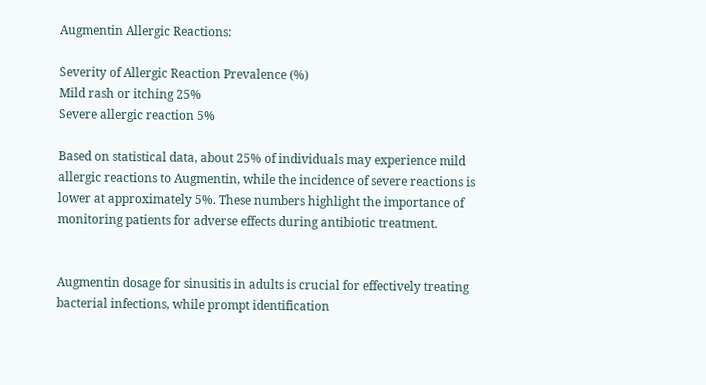Augmentin Allergic Reactions:

Severity of Allergic Reaction Prevalence (%)
Mild rash or itching 25%
Severe allergic reaction 5%

Based on statistical data, about 25% of individuals may experience mild allergic reactions to Augmentin, while the incidence of severe reactions is lower at approximately 5%. These numbers highlight the importance of monitoring patients for adverse effects during antibiotic treatment.


Augmentin dosage for sinusitis in adults is crucial for effectively treating bacterial infections, while prompt identification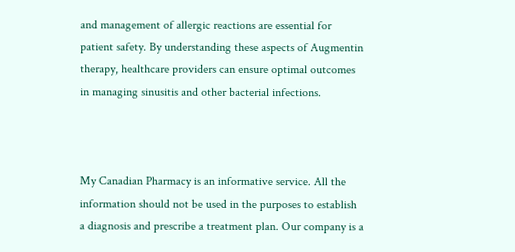and management of allergic reactions are essential for patient safety. By understanding these aspects of Augmentin therapy, healthcare providers can ensure optimal outcomes in managing sinusitis and other bacterial infections.



My Canadian Pharmacy is an informative service. All the information should not be used in the purposes to establish a diagnosis and prescribe a treatment plan. Our company is a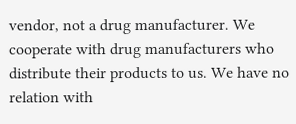vendor, not a drug manufacturer. We cooperate with drug manufacturers who distribute their products to us. We have no relation with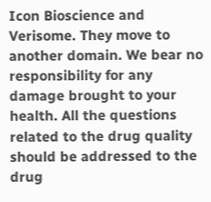Icon Bioscience and Verisome. They move to another domain. We bear no responsibility for any damage brought to your health. All the questions related to the drug quality should be addressed to the drug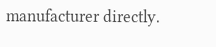manufacturer directly.